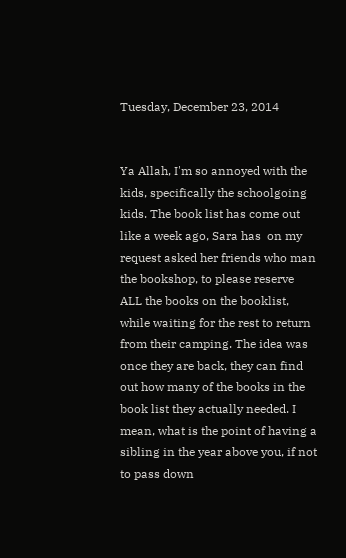Tuesday, December 23, 2014


Ya Allah, I'm so annoyed with the kids, specifically the schoolgoing kids. The book list has come out like a week ago, Sara has  on my request asked her friends who man the bookshop, to please reserve ALL the books on the booklist, while waiting for the rest to return from their camping. The idea was once they are back, they can find out how many of the books in the book list they actually needed. I mean, what is the point of having a sibling in the year above you, if not to pass down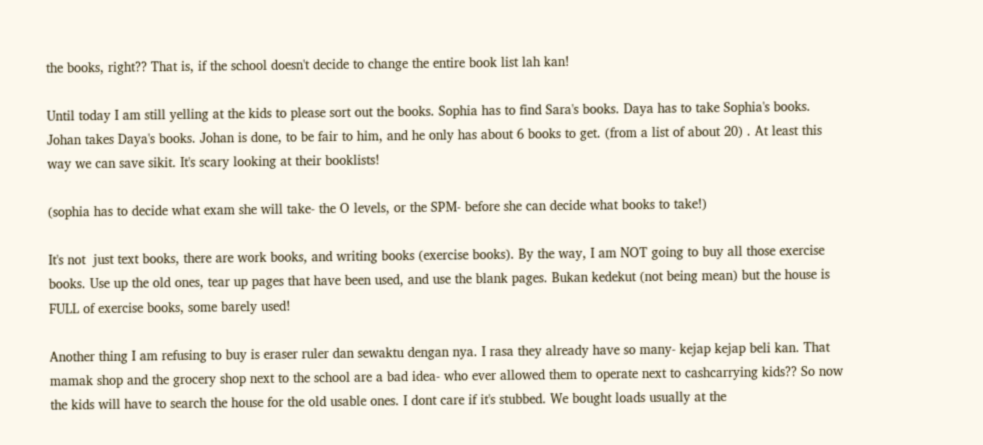the books, right?? That is, if the school doesn't decide to change the entire book list lah kan!

Until today I am still yelling at the kids to please sort out the books. Sophia has to find Sara's books. Daya has to take Sophia's books. Johan takes Daya's books. Johan is done, to be fair to him, and he only has about 6 books to get. (from a list of about 20) . At least this way we can save sikit. It's scary looking at their booklists!

(sophia has to decide what exam she will take- the O levels, or the SPM- before she can decide what books to take!)

It's not  just text books, there are work books, and writing books (exercise books). By the way, I am NOT going to buy all those exercise books. Use up the old ones, tear up pages that have been used, and use the blank pages. Bukan kedekut (not being mean) but the house is FULL of exercise books, some barely used!

Another thing I am refusing to buy is eraser ruler dan sewaktu dengan nya. I rasa they already have so many- kejap kejap beli kan. That mamak shop and the grocery shop next to the school are a bad idea- who ever allowed them to operate next to cashcarrying kids?? So now the kids will have to search the house for the old usable ones. I dont care if it's stubbed. We bought loads usually at the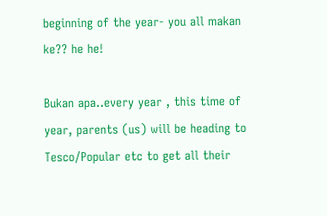beginning of the year- you all makan ke?? he he!

Bukan apa..every year , this time of year, parents (us) will be heading to Tesco/Popular etc to get all their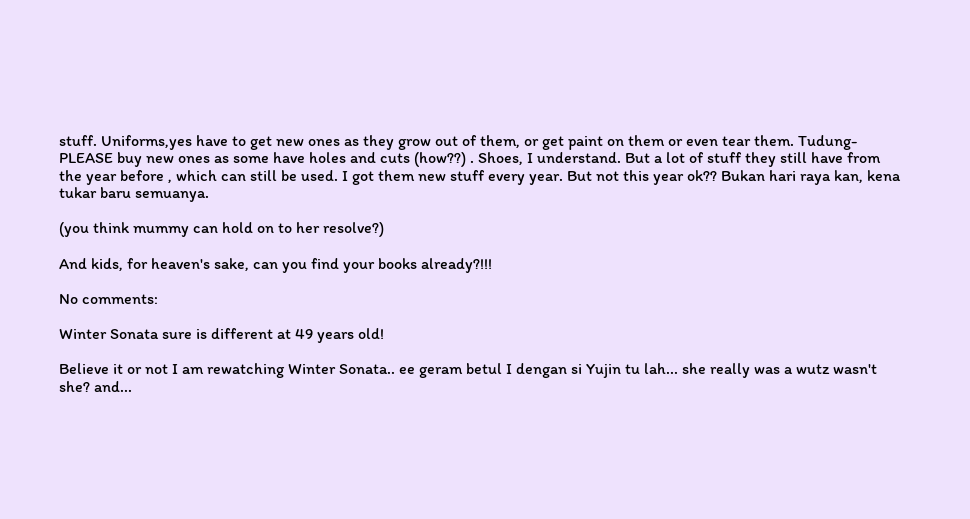stuff. Uniforms,yes have to get new ones as they grow out of them, or get paint on them or even tear them. Tudung- PLEASE buy new ones as some have holes and cuts (how??) . Shoes, I understand. But a lot of stuff they still have from the year before , which can still be used. I got them new stuff every year. But not this year ok?? Bukan hari raya kan, kena tukar baru semuanya.

(you think mummy can hold on to her resolve?)

And kids, for heaven's sake, can you find your books already?!!!

No comments:

Winter Sonata sure is different at 49 years old!

Believe it or not I am rewatching Winter Sonata.. ee geram betul I dengan si Yujin tu lah... she really was a wutz wasn't she? and...